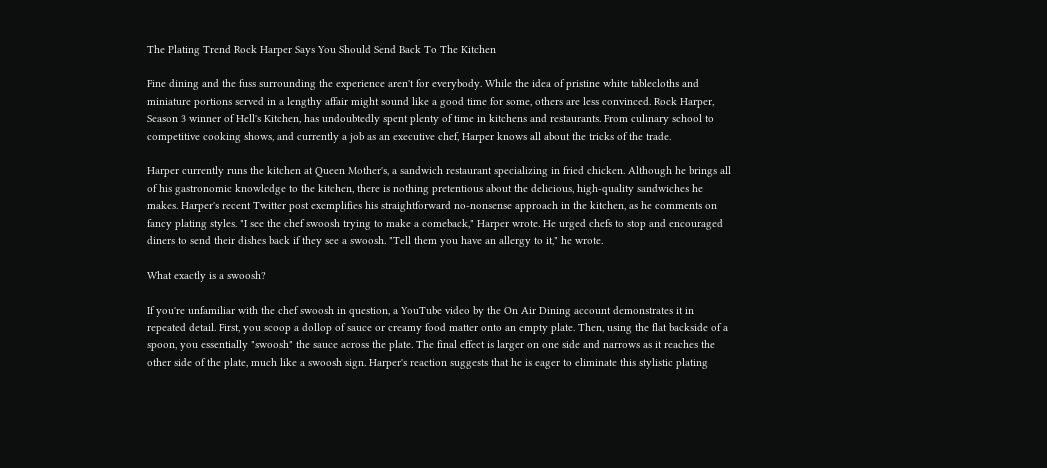The Plating Trend Rock Harper Says You Should Send Back To The Kitchen

Fine dining and the fuss surrounding the experience aren't for everybody. While the idea of pristine white tablecloths and miniature portions served in a lengthy affair might sound like a good time for some, others are less convinced. Rock Harper, Season 3 winner of Hell's Kitchen, has undoubtedly spent plenty of time in kitchens and restaurants. From culinary school to competitive cooking shows, and currently a job as an executive chef, Harper knows all about the tricks of the trade.

Harper currently runs the kitchen at Queen Mother's, a sandwich restaurant specializing in fried chicken. Although he brings all of his gastronomic knowledge to the kitchen, there is nothing pretentious about the delicious, high-quality sandwiches he makes. Harper's recent Twitter post exemplifies his straightforward no-nonsense approach in the kitchen, as he comments on fancy plating styles. "I see the chef swoosh trying to make a comeback," Harper wrote. He urged chefs to stop and encouraged diners to send their dishes back if they see a swoosh. "Tell them you have an allergy to it," he wrote.

What exactly is a swoosh?

If you're unfamiliar with the chef swoosh in question, a YouTube video by the On Air Dining account demonstrates it in repeated detail. First, you scoop a dollop of sauce or creamy food matter onto an empty plate. Then, using the flat backside of a spoon, you essentially "swoosh" the sauce across the plate. The final effect is larger on one side and narrows as it reaches the other side of the plate, much like a swoosh sign. Harper's reaction suggests that he is eager to eliminate this stylistic plating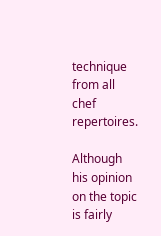technique from all chef repertoires.

Although his opinion on the topic is fairly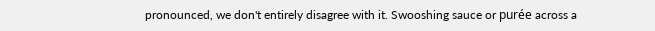pronounced, we don't entirely disagree with it. Swooshing sauce or purée across a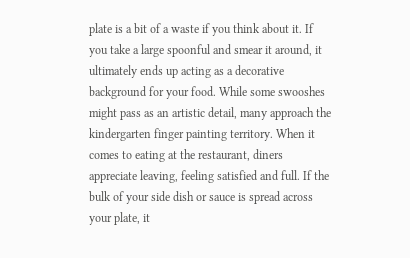plate is a bit of a waste if you think about it. If you take a large spoonful and smear it around, it ultimately ends up acting as a decorative background for your food. While some swooshes might pass as an artistic detail, many approach the kindergarten finger painting territory. When it comes to eating at the restaurant, diners appreciate leaving, feeling satisfied and full. If the bulk of your side dish or sauce is spread across your plate, it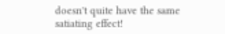doesn't quite have the same satiating effect!